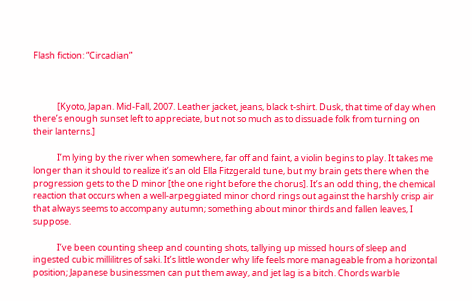Flash fiction: “Circadian”



            [Kyoto, Japan. Mid-Fall, 2007. Leather jacket, jeans, black t-shirt. Dusk, that time of day when there’s enough sunset left to appreciate, but not so much as to dissuade folk from turning on their lanterns.]

            I’m lying by the river when somewhere, far off and faint, a violin begins to play. It takes me longer than it should to realize it’s an old Ella Fitzgerald tune, but my brain gets there when the progression gets to the D minor [the one right before the chorus]. It’s an odd thing, the chemical reaction that occurs when a well-arpeggiated minor chord rings out against the harshly crisp air that always seems to accompany autumn; something about minor thirds and fallen leaves, I suppose.

            I’ve been counting sheep and counting shots, tallying up missed hours of sleep and ingested cubic millilitres of saki. It’s little wonder why life feels more manageable from a horizontal position; Japanese businessmen can put them away, and jet lag is a bitch. Chords warble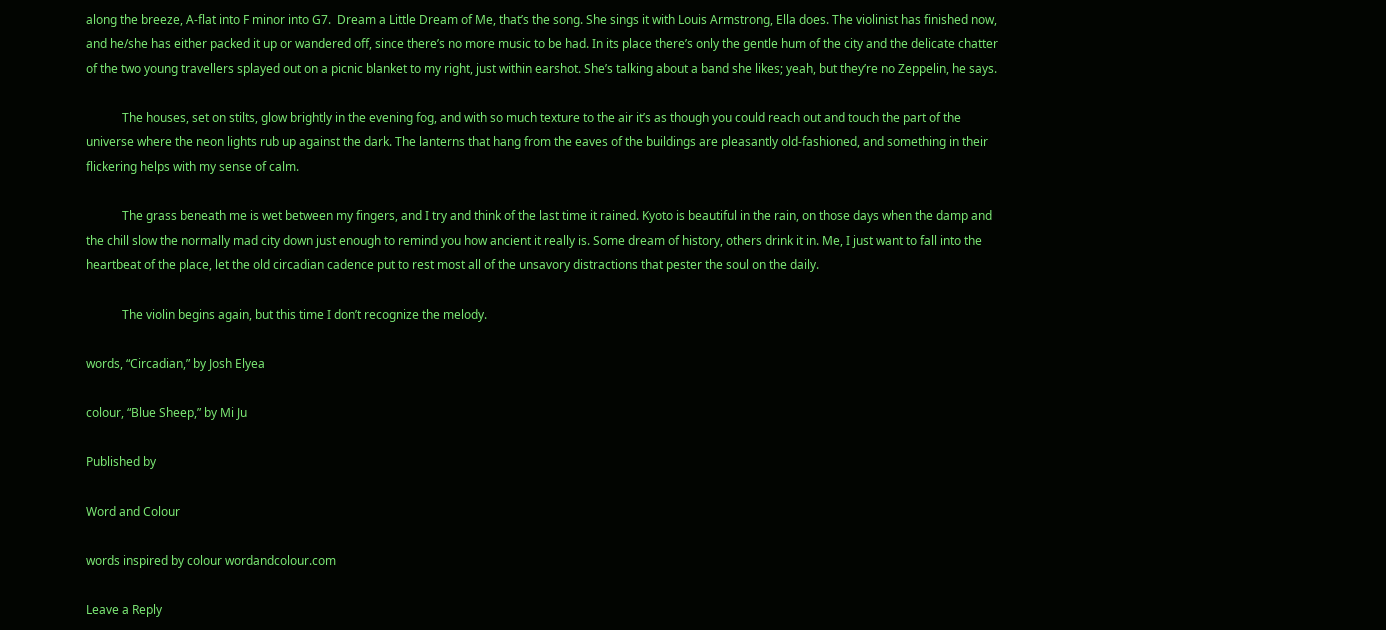along the breeze, A-flat into F minor into G7.  Dream a Little Dream of Me, that’s the song. She sings it with Louis Armstrong, Ella does. The violinist has finished now, and he/she has either packed it up or wandered off, since there’s no more music to be had. In its place there’s only the gentle hum of the city and the delicate chatter of the two young travellers splayed out on a picnic blanket to my right, just within earshot. She’s talking about a band she likes; yeah, but they’re no Zeppelin, he says.

            The houses, set on stilts, glow brightly in the evening fog, and with so much texture to the air it’s as though you could reach out and touch the part of the universe where the neon lights rub up against the dark. The lanterns that hang from the eaves of the buildings are pleasantly old-fashioned, and something in their flickering helps with my sense of calm.

            The grass beneath me is wet between my fingers, and I try and think of the last time it rained. Kyoto is beautiful in the rain, on those days when the damp and the chill slow the normally mad city down just enough to remind you how ancient it really is. Some dream of history, others drink it in. Me, I just want to fall into the heartbeat of the place, let the old circadian cadence put to rest most all of the unsavory distractions that pester the soul on the daily.

            The violin begins again, but this time I don’t recognize the melody.

words, “Circadian,” by Josh Elyea

colour, “Blue Sheep,” by Mi Ju

Published by

Word and Colour

words inspired by colour wordandcolour.com

Leave a Reply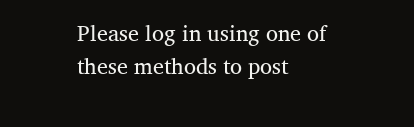Please log in using one of these methods to post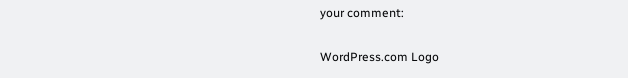your comment:

WordPress.com Logo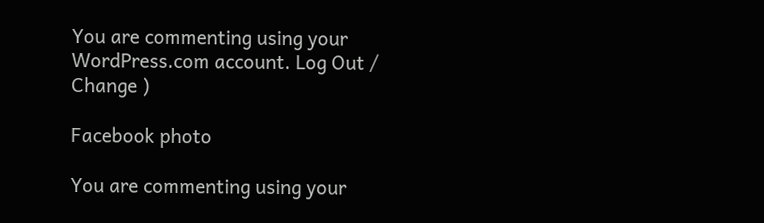You are commenting using your WordPress.com account. Log Out /  Change )

Facebook photo

You are commenting using your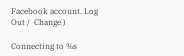Facebook account. Log Out /  Change )

Connecting to %s